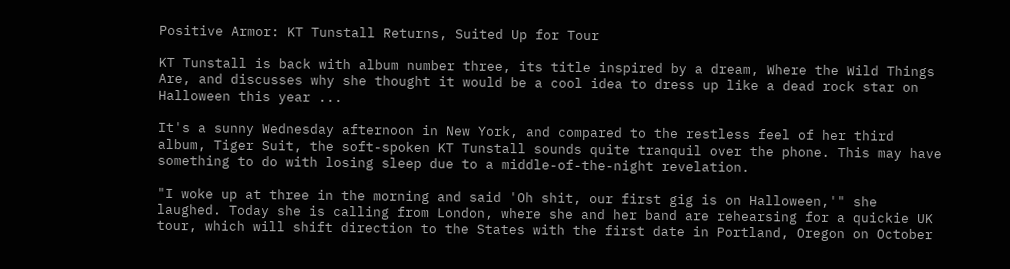Positive Armor: KT Tunstall Returns, Suited Up for Tour

KT Tunstall is back with album number three, its title inspired by a dream, Where the Wild Things Are, and discusses why she thought it would be a cool idea to dress up like a dead rock star on Halloween this year ...

It's a sunny Wednesday afternoon in New York, and compared to the restless feel of her third album, Tiger Suit, the soft-spoken KT Tunstall sounds quite tranquil over the phone. This may have something to do with losing sleep due to a middle-of-the-night revelation.

"I woke up at three in the morning and said 'Oh shit, our first gig is on Halloween,'" she laughed. Today she is calling from London, where she and her band are rehearsing for a quickie UK tour, which will shift direction to the States with the first date in Portland, Oregon on October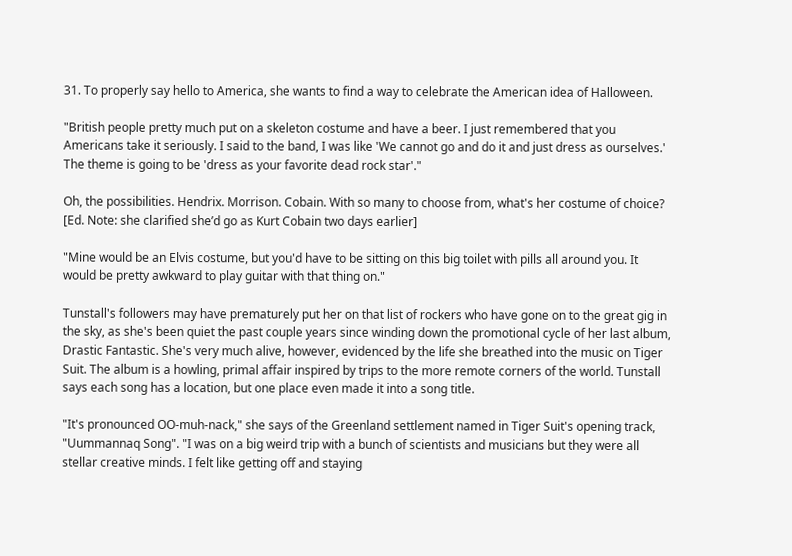31. To properly say hello to America, she wants to find a way to celebrate the American idea of Halloween.

"British people pretty much put on a skeleton costume and have a beer. I just remembered that you Americans take it seriously. I said to the band, I was like 'We cannot go and do it and just dress as ourselves.' The theme is going to be 'dress as your favorite dead rock star'."

Oh, the possibilities. Hendrix. Morrison. Cobain. With so many to choose from, what's her costume of choice? [Ed. Note: she clarified she’d go as Kurt Cobain two days earlier]

"Mine would be an Elvis costume, but you'd have to be sitting on this big toilet with pills all around you. It would be pretty awkward to play guitar with that thing on."

Tunstall's followers may have prematurely put her on that list of rockers who have gone on to the great gig in the sky, as she's been quiet the past couple years since winding down the promotional cycle of her last album, Drastic Fantastic. She's very much alive, however, evidenced by the life she breathed into the music on Tiger Suit. The album is a howling, primal affair inspired by trips to the more remote corners of the world. Tunstall says each song has a location, but one place even made it into a song title.

"It's pronounced OO-muh-nack," she says of the Greenland settlement named in Tiger Suit's opening track, "Uummannaq Song". "I was on a big weird trip with a bunch of scientists and musicians but they were all stellar creative minds. I felt like getting off and staying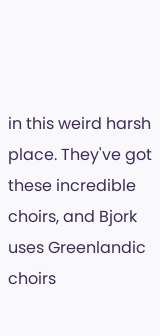in this weird harsh place. They've got these incredible choirs, and Bjork uses Greenlandic choirs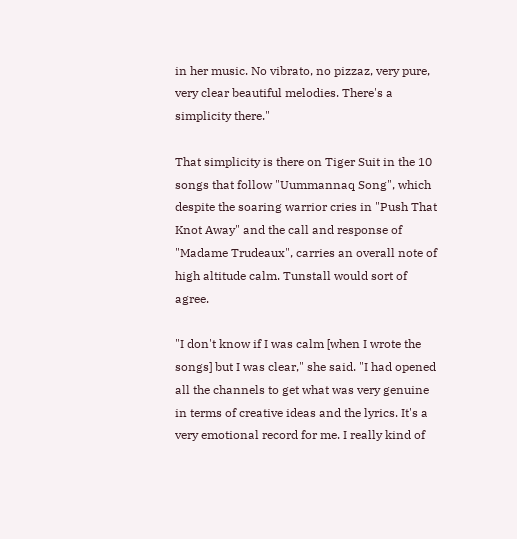in her music. No vibrato, no pizzaz, very pure, very clear beautiful melodies. There's a simplicity there."

That simplicity is there on Tiger Suit in the 10 songs that follow "Uummannaq Song", which despite the soaring warrior cries in "Push That Knot Away" and the call and response of "Madame Trudeaux", carries an overall note of high altitude calm. Tunstall would sort of agree.

"I don't know if I was calm [when I wrote the songs] but I was clear," she said. "I had opened all the channels to get what was very genuine in terms of creative ideas and the lyrics. It's a very emotional record for me. I really kind of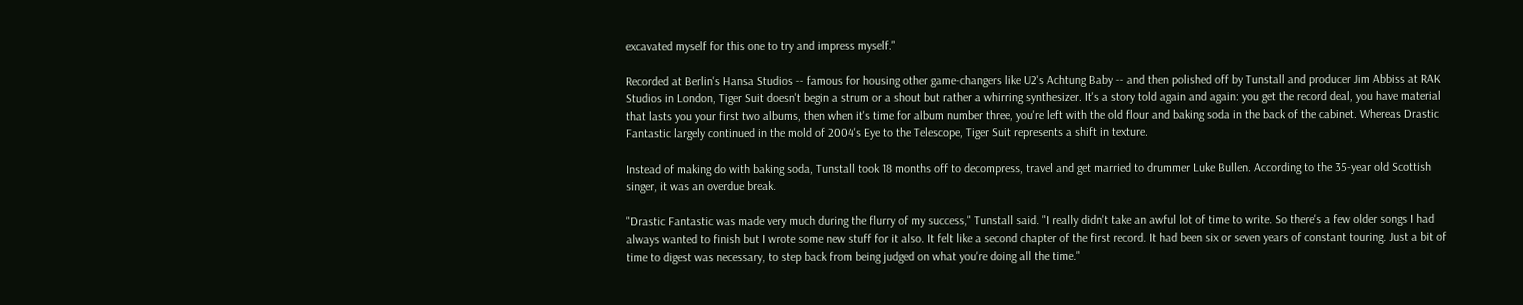excavated myself for this one to try and impress myself."

Recorded at Berlin's Hansa Studios -- famous for housing other game-changers like U2's Achtung Baby -- and then polished off by Tunstall and producer Jim Abbiss at RAK Studios in London, Tiger Suit doesn't begin a strum or a shout but rather a whirring synthesizer. It's a story told again and again: you get the record deal, you have material that lasts you your first two albums, then when it's time for album number three, you're left with the old flour and baking soda in the back of the cabinet. Whereas Drastic Fantastic largely continued in the mold of 2004's Eye to the Telescope, Tiger Suit represents a shift in texture.

Instead of making do with baking soda, Tunstall took 18 months off to decompress, travel and get married to drummer Luke Bullen. According to the 35-year old Scottish singer, it was an overdue break.

"Drastic Fantastic was made very much during the flurry of my success," Tunstall said. "I really didn't take an awful lot of time to write. So there's a few older songs I had always wanted to finish but I wrote some new stuff for it also. It felt like a second chapter of the first record. It had been six or seven years of constant touring. Just a bit of time to digest was necessary, to step back from being judged on what you're doing all the time."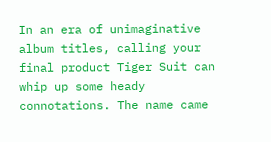In an era of unimaginative album titles, calling your final product Tiger Suit can whip up some heady connotations. The name came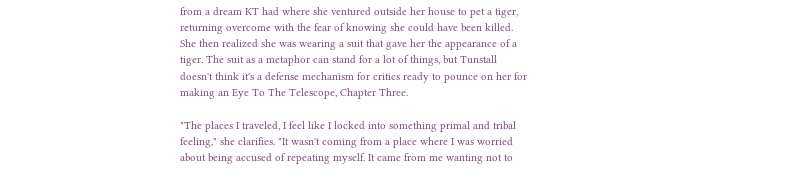from a dream KT had where she ventured outside her house to pet a tiger, returning overcome with the fear of knowing she could have been killed. She then realized she was wearing a suit that gave her the appearance of a tiger. The suit as a metaphor can stand for a lot of things, but Tunstall doesn't think it's a defense mechanism for critics ready to pounce on her for making an Eye To The Telescope, Chapter Three.

"The places I traveled, I feel like I locked into something primal and tribal feeling," she clarifies. "It wasn't coming from a place where I was worried about being accused of repeating myself. It came from me wanting not to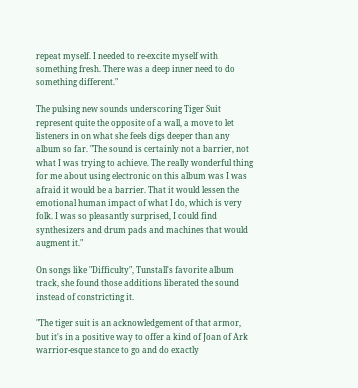repeat myself. I needed to re-excite myself with something fresh. There was a deep inner need to do something different."

The pulsing new sounds underscoring Tiger Suit represent quite the opposite of a wall, a move to let listeners in on what she feels digs deeper than any album so far. "The sound is certainly not a barrier, not what I was trying to achieve. The really wonderful thing for me about using electronic on this album was I was afraid it would be a barrier. That it would lessen the emotional human impact of what I do, which is very folk. I was so pleasantly surprised, I could find synthesizers and drum pads and machines that would augment it."

On songs like "Difficulty", Tunstall's favorite album track, she found those additions liberated the sound instead of constricting it.

"The tiger suit is an acknowledgement of that armor, but it's in a positive way to offer a kind of Joan of Ark warrior-esque stance to go and do exactly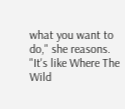what you want to do," she reasons. "It's like Where The Wild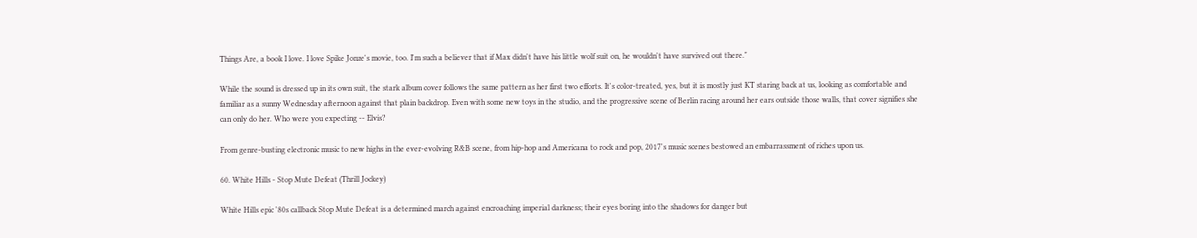Things Are, a book I love. I love Spike Jonze's movie, too. I'm such a believer that if Max didn't have his little wolf suit on, he wouldn't have survived out there."

While the sound is dressed up in its own suit, the stark album cover follows the same pattern as her first two efforts. It's color-treated, yes, but it is mostly just KT staring back at us, looking as comfortable and familiar as a sunny Wednesday afternoon against that plain backdrop. Even with some new toys in the studio, and the progressive scene of Berlin racing around her ears outside those walls, that cover signifies she can only do her. Who were you expecting -- Elvis?

From genre-busting electronic music to new highs in the ever-evolving R&B scene, from hip-hop and Americana to rock and pop, 2017's music scenes bestowed an embarrassment of riches upon us.

60. White Hills - Stop Mute Defeat (Thrill Jockey)

White Hills epic '80s callback Stop Mute Defeat is a determined march against encroaching imperial darkness; their eyes boring into the shadows for danger but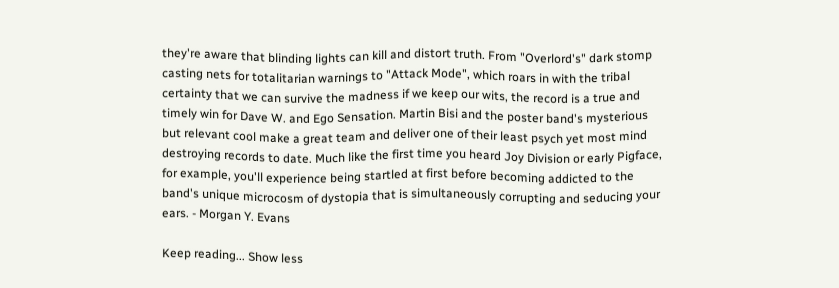they're aware that blinding lights can kill and distort truth. From "Overlord's" dark stomp casting nets for totalitarian warnings to "Attack Mode", which roars in with the tribal certainty that we can survive the madness if we keep our wits, the record is a true and timely win for Dave W. and Ego Sensation. Martin Bisi and the poster band's mysterious but relevant cool make a great team and deliver one of their least psych yet most mind destroying records to date. Much like the first time you heard Joy Division or early Pigface, for example, you'll experience being startled at first before becoming addicted to the band's unique microcosm of dystopia that is simultaneously corrupting and seducing your ears. - Morgan Y. Evans

Keep reading... Show less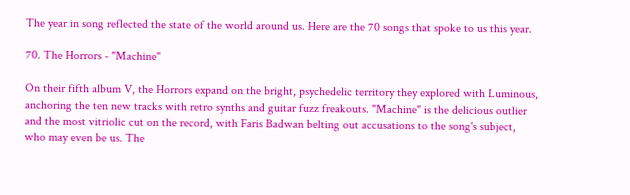The year in song reflected the state of the world around us. Here are the 70 songs that spoke to us this year.

70. The Horrors - "Machine"

On their fifth album V, the Horrors expand on the bright, psychedelic territory they explored with Luminous, anchoring the ten new tracks with retro synths and guitar fuzz freakouts. "Machine" is the delicious outlier and the most vitriolic cut on the record, with Faris Badwan belting out accusations to the song's subject, who may even be us. The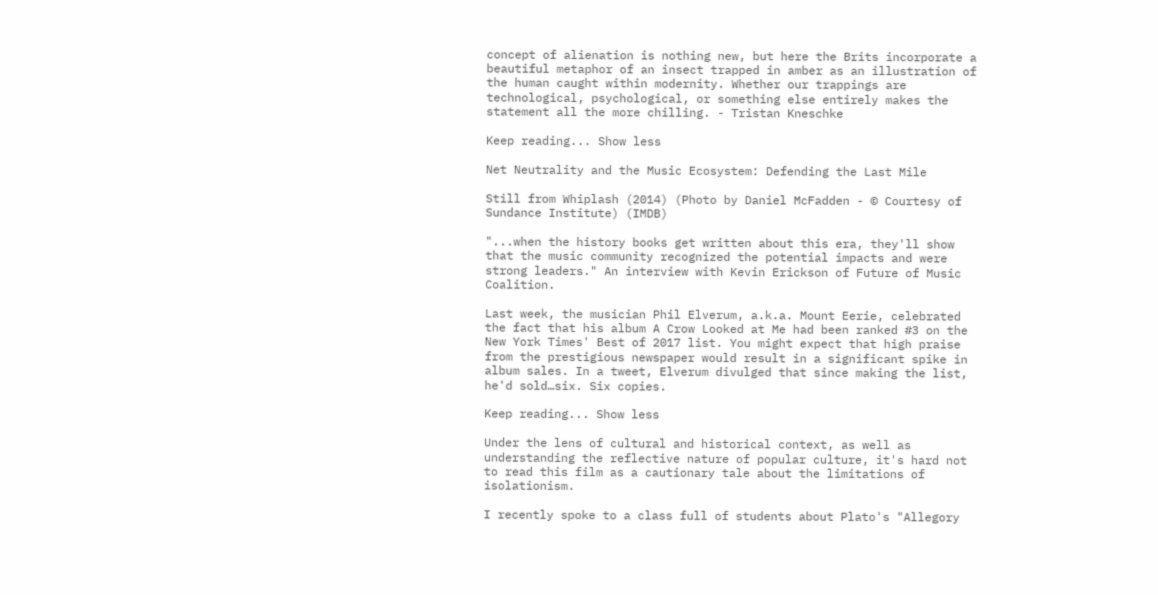concept of alienation is nothing new, but here the Brits incorporate a beautiful metaphor of an insect trapped in amber as an illustration of the human caught within modernity. Whether our trappings are technological, psychological, or something else entirely makes the statement all the more chilling. - Tristan Kneschke

Keep reading... Show less

Net Neutrality and the Music Ecosystem: Defending the Last Mile

Still from Whiplash (2014) (Photo by Daniel McFadden - © Courtesy of Sundance Institute) (IMDB)

"...when the history books get written about this era, they'll show that the music community recognized the potential impacts and were strong leaders." An interview with Kevin Erickson of Future of Music Coalition.

Last week, the musician Phil Elverum, a.k.a. Mount Eerie, celebrated the fact that his album A Crow Looked at Me had been ranked #3 on the New York Times' Best of 2017 list. You might expect that high praise from the prestigious newspaper would result in a significant spike in album sales. In a tweet, Elverum divulged that since making the list, he'd sold…six. Six copies.

Keep reading... Show less

Under the lens of cultural and historical context, as well as understanding the reflective nature of popular culture, it's hard not to read this film as a cautionary tale about the limitations of isolationism.

I recently spoke to a class full of students about Plato's "Allegory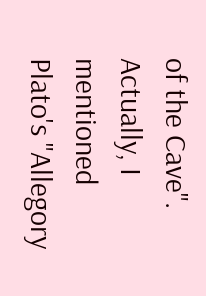of the Cave". Actually, I mentioned Plato's "Allegory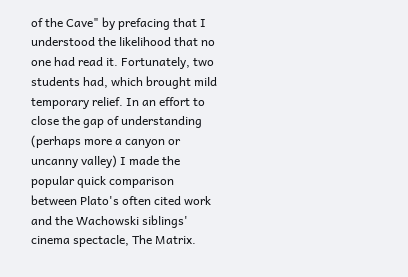of the Cave" by prefacing that I understood the likelihood that no one had read it. Fortunately, two students had, which brought mild temporary relief. In an effort to close the gap of understanding (perhaps more a canyon or uncanny valley) I made the popular quick comparison between Plato's often cited work and the Wachowski siblings' cinema spectacle, The Matrix.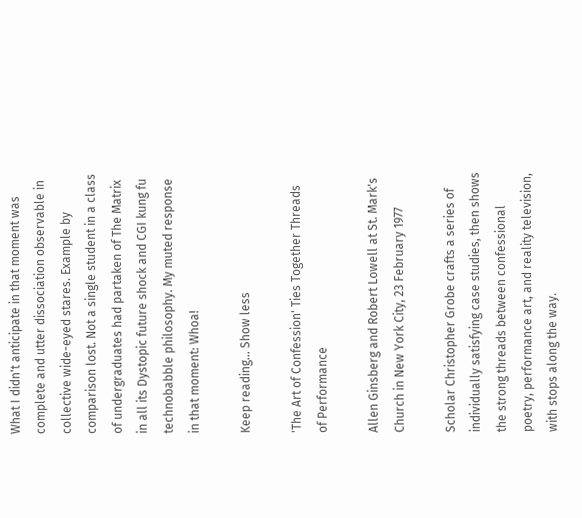What I didn't anticipate in that moment was complete and utter dissociation observable in collective wide-eyed stares. Example by comparison lost. Not a single student in a class of undergraduates had partaken of The Matrix in all its Dystopic future shock and CGI kung fu technobabble philosophy. My muted response in that moment: Whoa!

Keep reading... Show less

'The Art of Confession' Ties Together Threads of Performance

Allen Ginsberg and Robert Lowell at St. Mark's Church in New York City, 23 February 1977

Scholar Christopher Grobe crafts a series of individually satisfying case studies, then shows the strong threads between confessional poetry, performance art, and reality television, with stops along the way.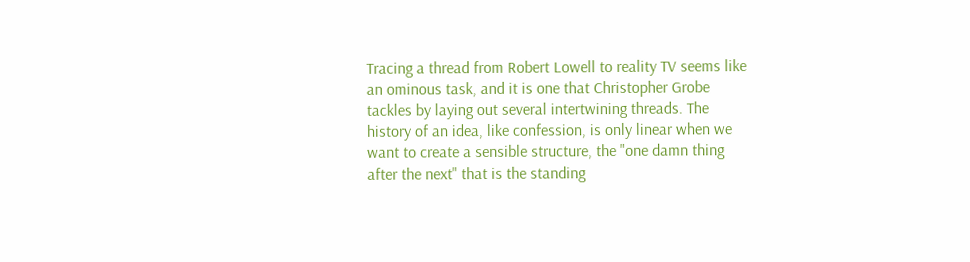Tracing a thread from Robert Lowell to reality TV seems like an ominous task, and it is one that Christopher Grobe tackles by laying out several intertwining threads. The history of an idea, like confession, is only linear when we want to create a sensible structure, the "one damn thing after the next" that is the standing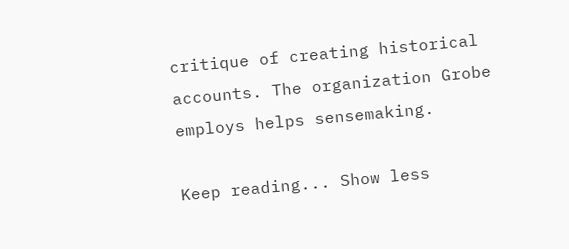critique of creating historical accounts. The organization Grobe employs helps sensemaking.

Keep reading... Show less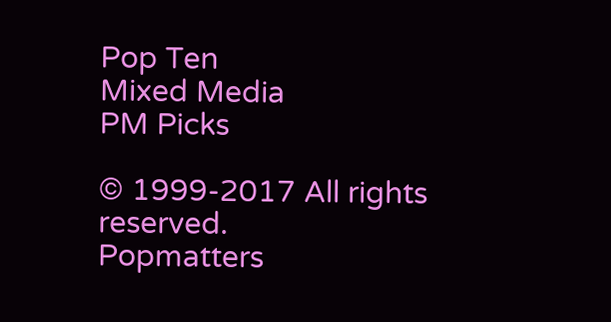Pop Ten
Mixed Media
PM Picks

© 1999-2017 All rights reserved.
Popmatters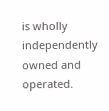is wholly independently owned and operated.